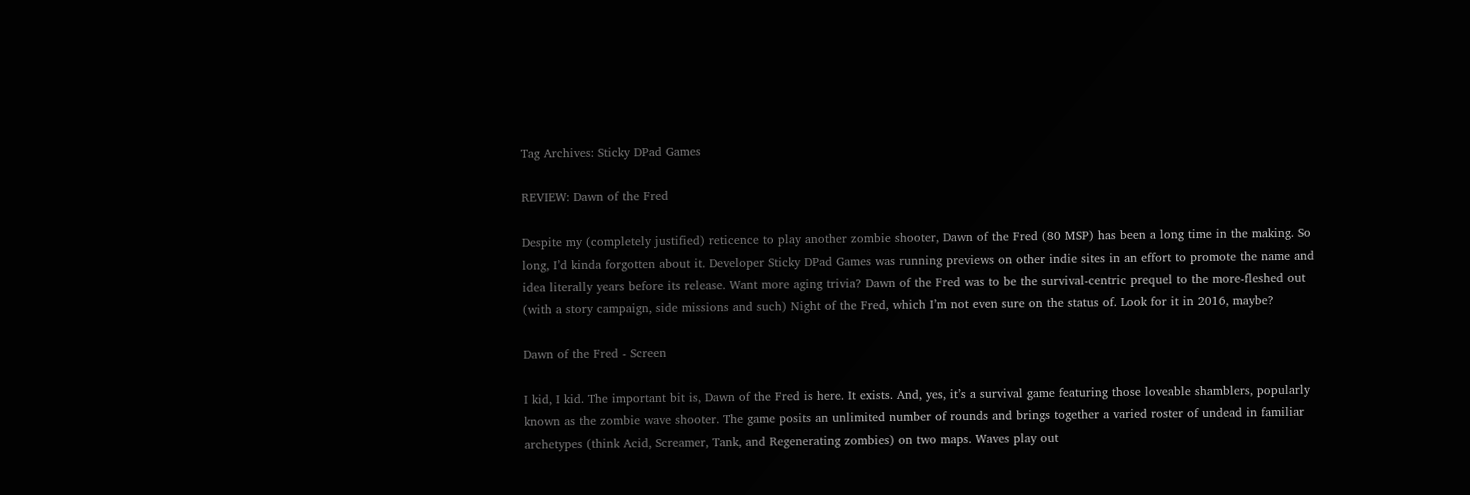Tag Archives: Sticky DPad Games

REVIEW: Dawn of the Fred

Despite my (completely justified) reticence to play another zombie shooter, Dawn of the Fred (80 MSP) has been a long time in the making. So long, I’d kinda forgotten about it. Developer Sticky DPad Games was running previews on other indie sites in an effort to promote the name and idea literally years before its release. Want more aging trivia? Dawn of the Fred was to be the survival-centric prequel to the more-fleshed out (with a story campaign, side missions and such) Night of the Fred, which I’m not even sure on the status of. Look for it in 2016, maybe?

Dawn of the Fred - Screen

I kid, I kid. The important bit is, Dawn of the Fred is here. It exists. And, yes, it’s a survival game featuring those loveable shamblers, popularly known as the zombie wave shooter. The game posits an unlimited number of rounds and brings together a varied roster of undead in familiar archetypes (think Acid, Screamer, Tank, and Regenerating zombies) on two maps. Waves play out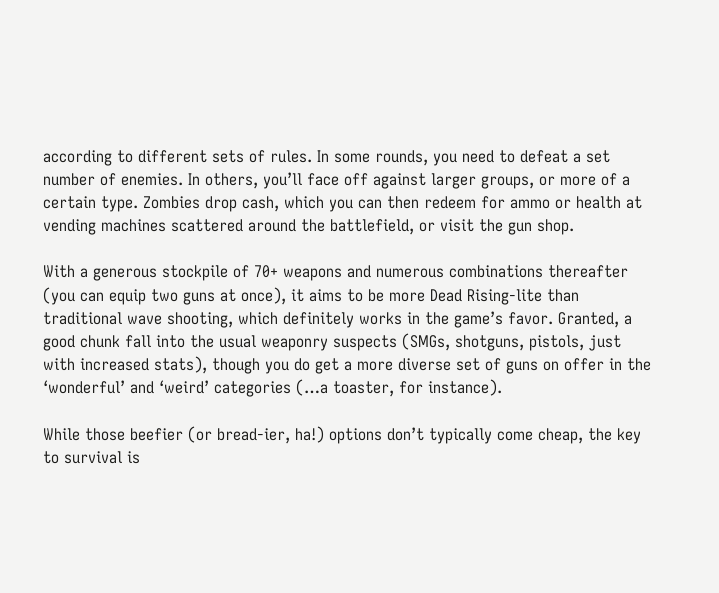according to different sets of rules. In some rounds, you need to defeat a set number of enemies. In others, you’ll face off against larger groups, or more of a certain type. Zombies drop cash, which you can then redeem for ammo or health at vending machines scattered around the battlefield, or visit the gun shop.

With a generous stockpile of 70+ weapons and numerous combinations thereafter (you can equip two guns at once), it aims to be more Dead Rising-lite than traditional wave shooting, which definitely works in the game’s favor. Granted, a good chunk fall into the usual weaponry suspects (SMGs, shotguns, pistols, just with increased stats), though you do get a more diverse set of guns on offer in the ‘wonderful’ and ‘weird’ categories (…a toaster, for instance).

While those beefier (or bread-ier, ha!) options don’t typically come cheap, the key to survival is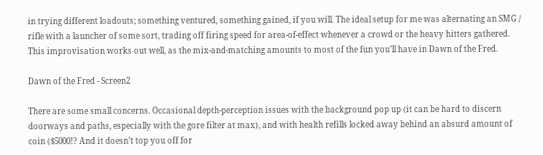in trying different loadouts; something ventured, something gained, if you will. The ideal setup for me was alternating an SMG / rifle with a launcher of some sort, trading off firing speed for area-of-effect whenever a crowd or the heavy hitters gathered. This improvisation works out well, as the mix-and-matching amounts to most of the fun you’ll have in Dawn of the Fred.

Dawn of the Fred - Screen2

There are some small concerns. Occasional depth-perception issues with the background pop up (it can be hard to discern doorways and paths, especially with the gore filter at max), and with health refills locked away behind an absurd amount of coin ($5000!? And it doesn’t top you off for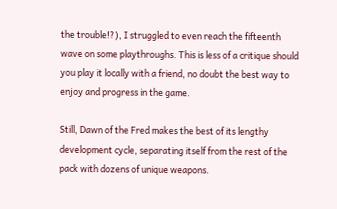the trouble!?), I struggled to even reach the fifteenth wave on some playthroughs. This is less of a critique should you play it locally with a friend, no doubt the best way to enjoy and progress in the game.

Still, Dawn of the Fred makes the best of its lengthy development cycle, separating itself from the rest of the pack with dozens of unique weapons.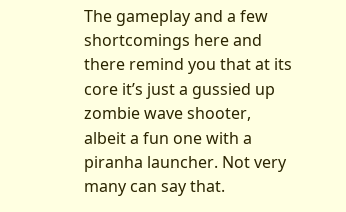The gameplay and a few shortcomings here and there remind you that at its core it’s just a gussied up zombie wave shooter, albeit a fun one with a piranha launcher. Not very many can say that.